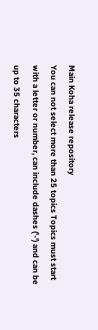Main Koha release repository
You can not select more than 25 topics Topics must start with a letter or number, can include dashes ('-') and can be up to 35 characters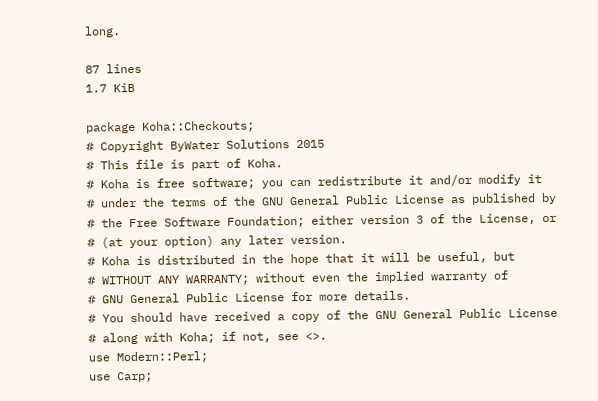long.

87 lines
1.7 KiB

package Koha::Checkouts;
# Copyright ByWater Solutions 2015
# This file is part of Koha.
# Koha is free software; you can redistribute it and/or modify it
# under the terms of the GNU General Public License as published by
# the Free Software Foundation; either version 3 of the License, or
# (at your option) any later version.
# Koha is distributed in the hope that it will be useful, but
# WITHOUT ANY WARRANTY; without even the implied warranty of
# GNU General Public License for more details.
# You should have received a copy of the GNU General Public License
# along with Koha; if not, see <>.
use Modern::Perl;
use Carp;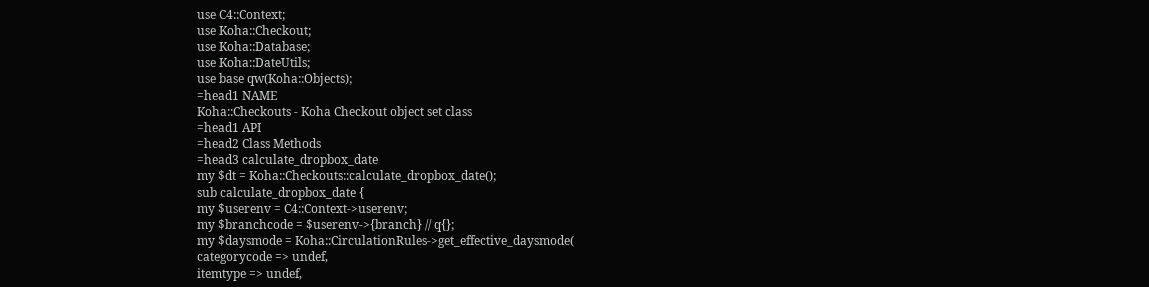use C4::Context;
use Koha::Checkout;
use Koha::Database;
use Koha::DateUtils;
use base qw(Koha::Objects);
=head1 NAME
Koha::Checkouts - Koha Checkout object set class
=head1 API
=head2 Class Methods
=head3 calculate_dropbox_date
my $dt = Koha::Checkouts::calculate_dropbox_date();
sub calculate_dropbox_date {
my $userenv = C4::Context->userenv;
my $branchcode = $userenv->{branch} // q{};
my $daysmode = Koha::CirculationRules->get_effective_daysmode(
categorycode => undef,
itemtype => undef,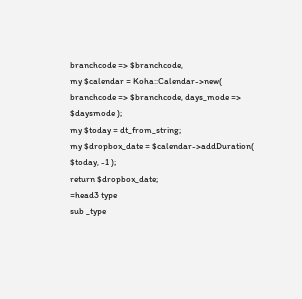branchcode => $branchcode,
my $calendar = Koha::Calendar->new( branchcode => $branchcode, days_mode => $daysmode );
my $today = dt_from_string;
my $dropbox_date = $calendar->addDuration( $today, -1 );
return $dropbox_date;
=head3 type
sub _type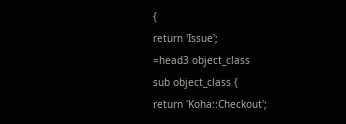{
return 'Issue';
=head3 object_class
sub object_class {
return 'Koha::Checkout';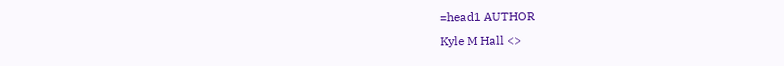=head1 AUTHOR
Kyle M Hall <>